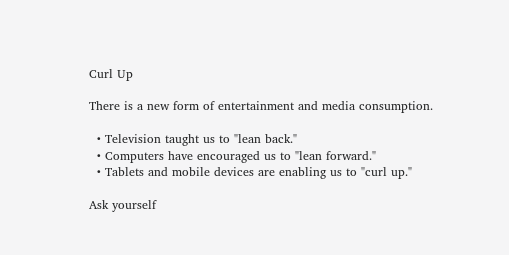Curl Up

There is a new form of entertainment and media consumption.

  • Television taught us to "lean back."
  • Computers have encouraged us to "lean forward."
  • Tablets and mobile devices are enabling us to "curl up."

Ask yourself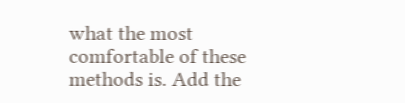what the most comfortable of these methods is. Add the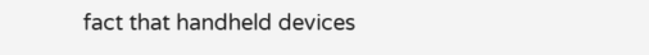fact that handheld devices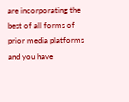are incorporating the best of all forms of prior media platforms and you have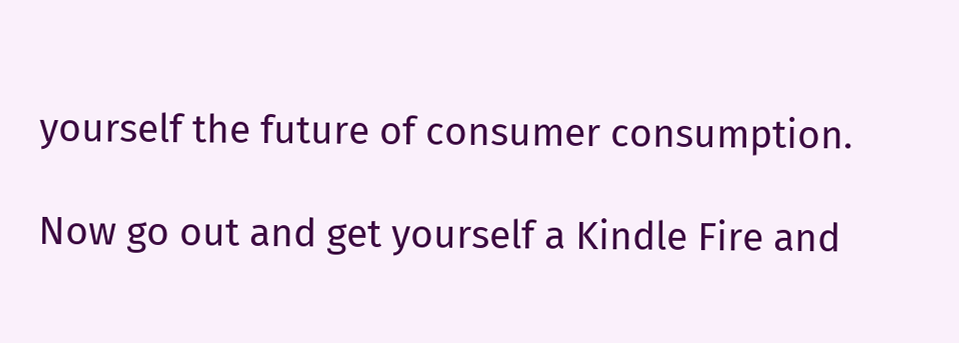yourself the future of consumer consumption.

Now go out and get yourself a Kindle Fire and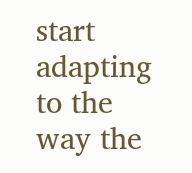start adapting to the way the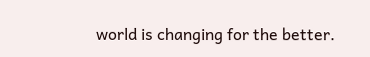world is changing for the better.